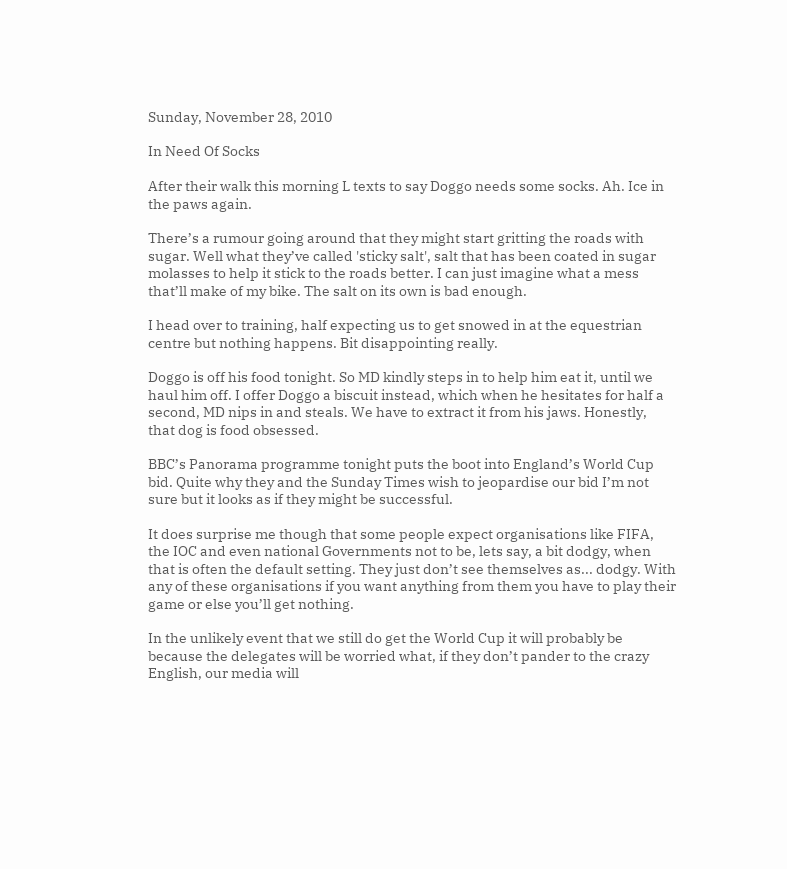Sunday, November 28, 2010

In Need Of Socks

After their walk this morning L texts to say Doggo needs some socks. Ah. Ice in the paws again.

There’s a rumour going around that they might start gritting the roads with sugar. Well what they’ve called 'sticky salt', salt that has been coated in sugar molasses to help it stick to the roads better. I can just imagine what a mess that’ll make of my bike. The salt on its own is bad enough.

I head over to training, half expecting us to get snowed in at the equestrian centre but nothing happens. Bit disappointing really.

Doggo is off his food tonight. So MD kindly steps in to help him eat it, until we haul him off. I offer Doggo a biscuit instead, which when he hesitates for half a second, MD nips in and steals. We have to extract it from his jaws. Honestly, that dog is food obsessed.

BBC’s Panorama programme tonight puts the boot into England’s World Cup bid. Quite why they and the Sunday Times wish to jeopardise our bid I’m not sure but it looks as if they might be successful.

It does surprise me though that some people expect organisations like FIFA, the IOC and even national Governments not to be, lets say, a bit dodgy, when that is often the default setting. They just don’t see themselves as... dodgy. With any of these organisations if you want anything from them you have to play their game or else you’ll get nothing.

In the unlikely event that we still do get the World Cup it will probably be because the delegates will be worried what, if they don’t pander to the crazy English, our media will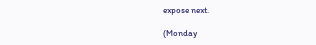expose next.

(Monday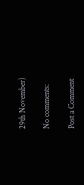29th November)

No comments:

Post a Comment